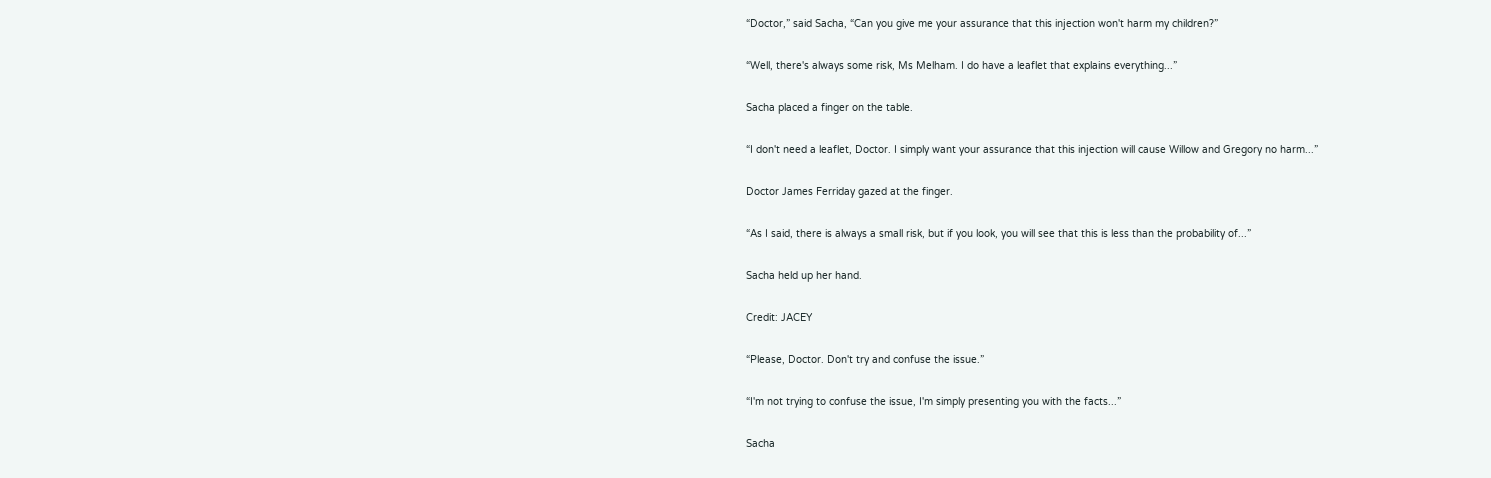“Doctor,” said Sacha, “Can you give me your assurance that this injection won't harm my children?”

“Well, there's always some risk, Ms Melham. I do have a leaflet that explains everything...”

Sacha placed a finger on the table.

“I don't need a leaflet, Doctor. I simply want your assurance that this injection will cause Willow and Gregory no harm...”

Doctor James Ferriday gazed at the finger.

“As I said, there is always a small risk, but if you look, you will see that this is less than the probability of...”

Sacha held up her hand.

Credit: JACEY

“Please, Doctor. Don't try and confuse the issue.”

“I'm not trying to confuse the issue, I'm simply presenting you with the facts...”

Sacha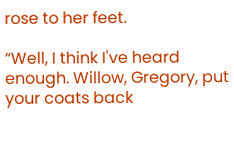rose to her feet.

“Well, I think I've heard enough. Willow, Gregory, put your coats back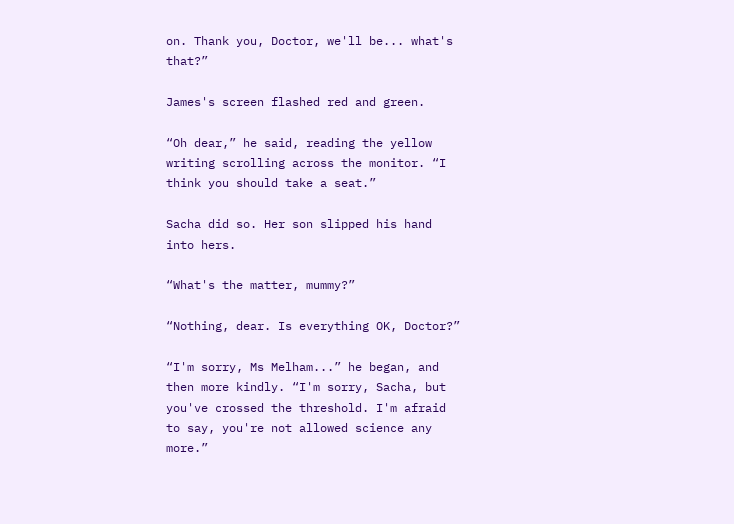on. Thank you, Doctor, we'll be... what's that?”

James's screen flashed red and green.

“Oh dear,” he said, reading the yellow writing scrolling across the monitor. “I think you should take a seat.”

Sacha did so. Her son slipped his hand into hers.

“What's the matter, mummy?”

“Nothing, dear. Is everything OK, Doctor?”

“I'm sorry, Ms Melham...” he began, and then more kindly. “I'm sorry, Sacha, but you've crossed the threshold. I'm afraid to say, you're not allowed science any more.”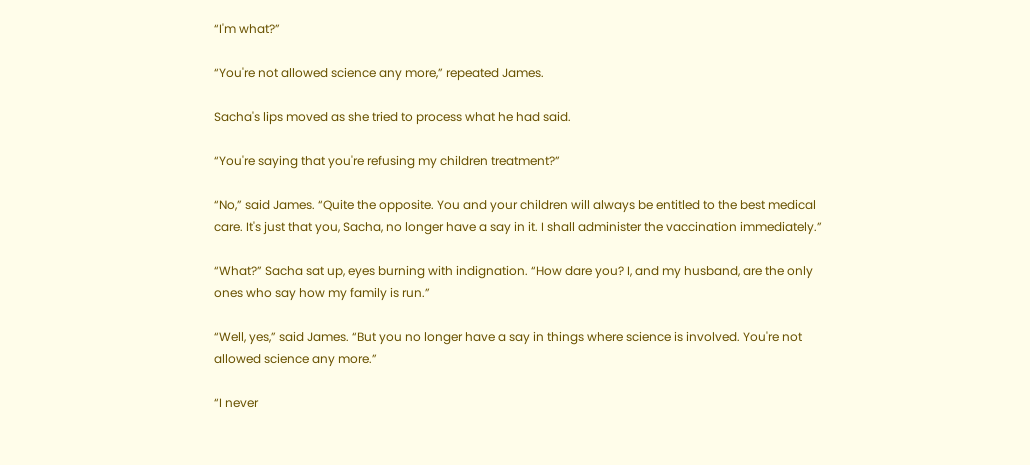“I'm what?”

“You're not allowed science any more,” repeated James.

Sacha's lips moved as she tried to process what he had said.

“You're saying that you're refusing my children treatment?”

“No,” said James. “Quite the opposite. You and your children will always be entitled to the best medical care. It's just that you, Sacha, no longer have a say in it. I shall administer the vaccination immediately.”

“What?” Sacha sat up, eyes burning with indignation. “How dare you? I, and my husband, are the only ones who say how my family is run.”

“Well, yes,” said James. “But you no longer have a say in things where science is involved. You're not allowed science any more.”

“I never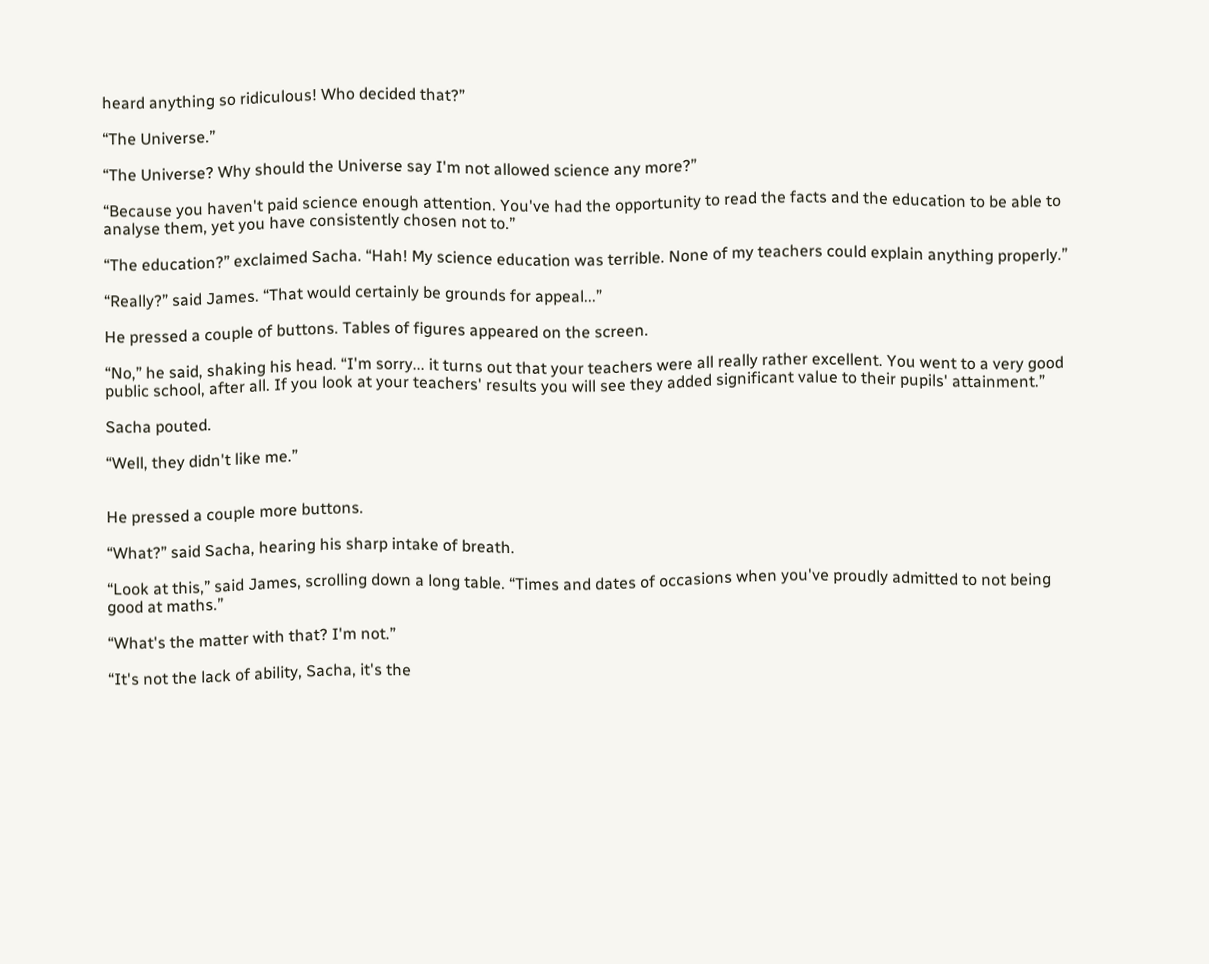heard anything so ridiculous! Who decided that?”

“The Universe.”

“The Universe? Why should the Universe say I'm not allowed science any more?”

“Because you haven't paid science enough attention. You've had the opportunity to read the facts and the education to be able to analyse them, yet you have consistently chosen not to.”

“The education?” exclaimed Sacha. “Hah! My science education was terrible. None of my teachers could explain anything properly.”

“Really?” said James. “That would certainly be grounds for appeal...”

He pressed a couple of buttons. Tables of figures appeared on the screen.

“No,” he said, shaking his head. “I'm sorry... it turns out that your teachers were all really rather excellent. You went to a very good public school, after all. If you look at your teachers' results you will see they added significant value to their pupils' attainment.”

Sacha pouted.

“Well, they didn't like me.”


He pressed a couple more buttons.

“What?” said Sacha, hearing his sharp intake of breath.

“Look at this,” said James, scrolling down a long table. “Times and dates of occasions when you've proudly admitted to not being good at maths.”

“What's the matter with that? I'm not.”

“It's not the lack of ability, Sacha, it's the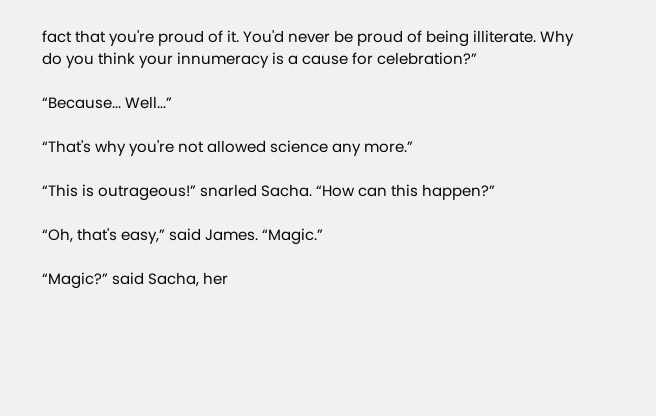fact that you're proud of it. You'd never be proud of being illiterate. Why do you think your innumeracy is a cause for celebration?”

“Because... Well...”

“That's why you're not allowed science any more.”

“This is outrageous!” snarled Sacha. “How can this happen?”

“Oh, that's easy,” said James. “Magic.”

“Magic?” said Sacha, her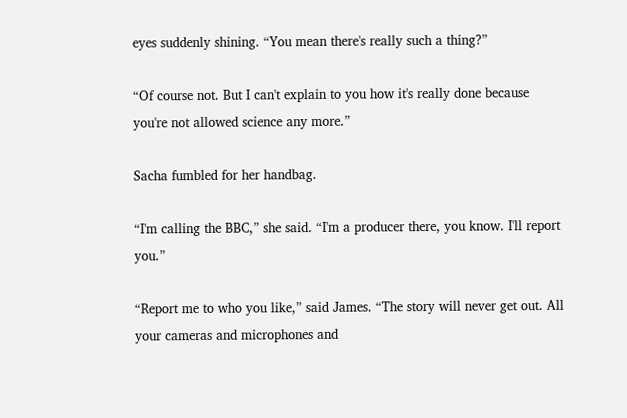eyes suddenly shining. “You mean there's really such a thing?”

“Of course not. But I can't explain to you how it's really done because you're not allowed science any more.”

Sacha fumbled for her handbag.

“I'm calling the BBC,” she said. “I'm a producer there, you know. I'll report you.”

“Report me to who you like,” said James. “The story will never get out. All your cameras and microphones and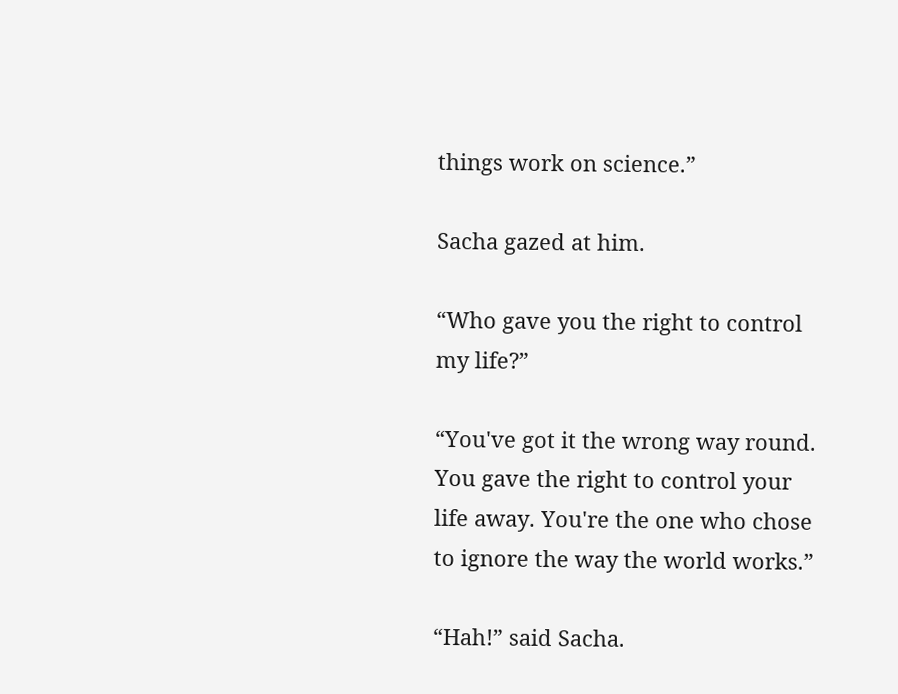things work on science.”

Sacha gazed at him.

“Who gave you the right to control my life?”

“You've got it the wrong way round. You gave the right to control your life away. You're the one who chose to ignore the way the world works.”

“Hah!” said Sacha.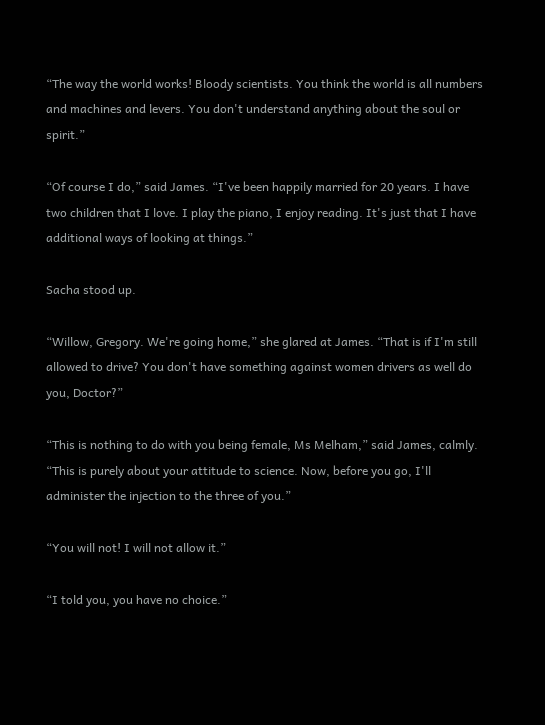“The way the world works! Bloody scientists. You think the world is all numbers and machines and levers. You don't understand anything about the soul or spirit.”

“Of course I do,” said James. “I've been happily married for 20 years. I have two children that I love. I play the piano, I enjoy reading. It's just that I have additional ways of looking at things.”

Sacha stood up.

“Willow, Gregory. We're going home,” she glared at James. “That is if I'm still allowed to drive? You don't have something against women drivers as well do you, Doctor?”

“This is nothing to do with you being female, Ms Melham,” said James, calmly. “This is purely about your attitude to science. Now, before you go, I'll administer the injection to the three of you.”

“You will not! I will not allow it.”

“I told you, you have no choice.”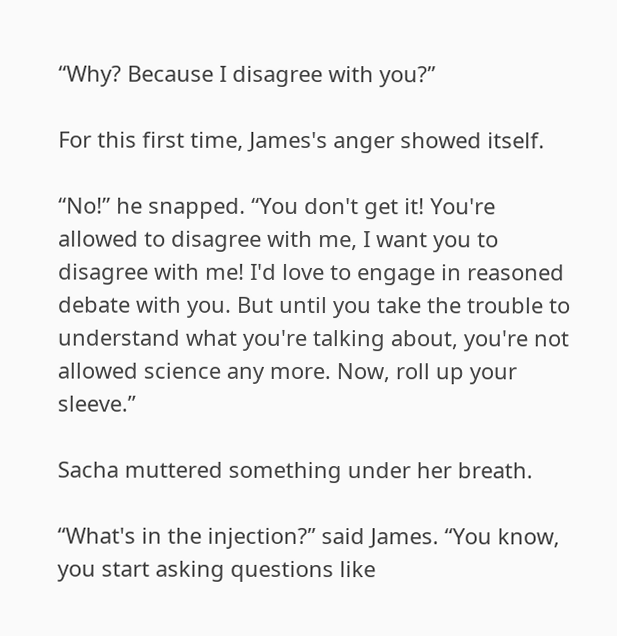“Why? Because I disagree with you?”

For this first time, James's anger showed itself.

“No!” he snapped. “You don't get it! You're allowed to disagree with me, I want you to disagree with me! I'd love to engage in reasoned debate with you. But until you take the trouble to understand what you're talking about, you're not allowed science any more. Now, roll up your sleeve.”

Sacha muttered something under her breath.

“What's in the injection?” said James. “You know, you start asking questions like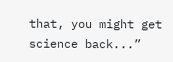that, you might get science back...”